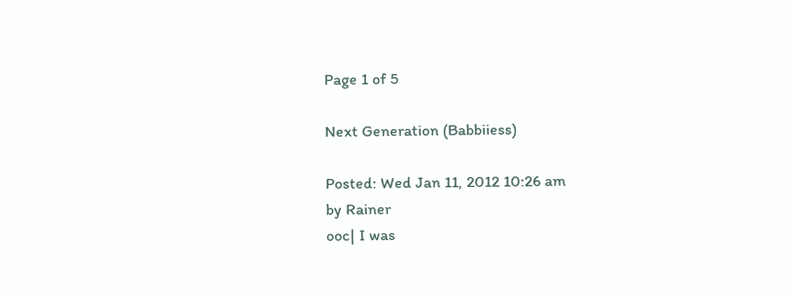Page 1 of 5

Next Generation (Babbiiess)

Posted: Wed Jan 11, 2012 10:26 am
by Rainer
ooc| I was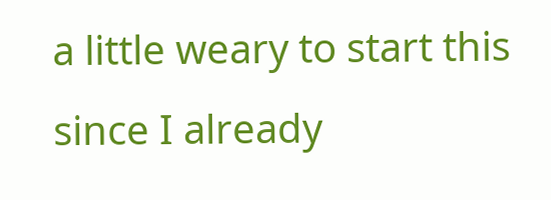a little weary to start this since I already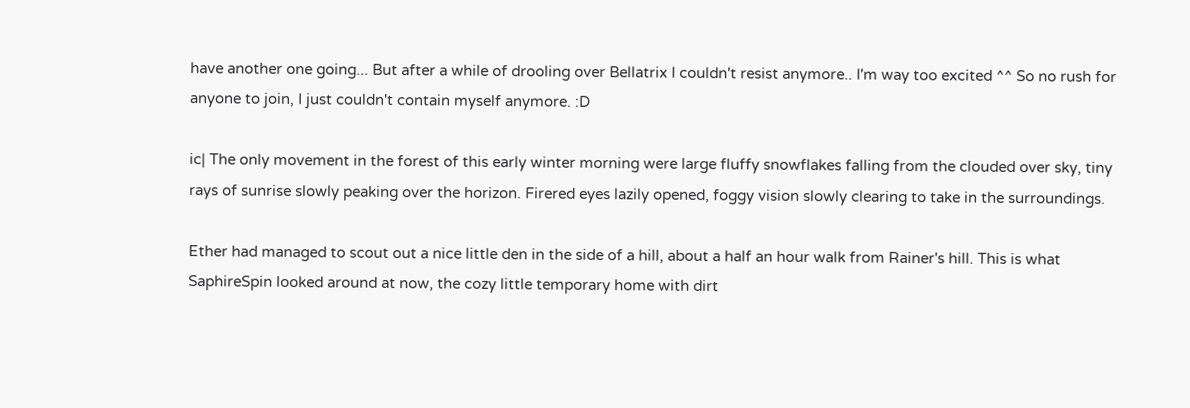have another one going... But after a while of drooling over Bellatrix I couldn't resist anymore.. I'm way too excited ^^ So no rush for anyone to join, I just couldn't contain myself anymore. :D

ic| The only movement in the forest of this early winter morning were large fluffy snowflakes falling from the clouded over sky, tiny rays of sunrise slowly peaking over the horizon. Firered eyes lazily opened, foggy vision slowly clearing to take in the surroundings.

Ether had managed to scout out a nice little den in the side of a hill, about a half an hour walk from Rainer's hill. This is what SaphireSpin looked around at now, the cozy little temporary home with dirt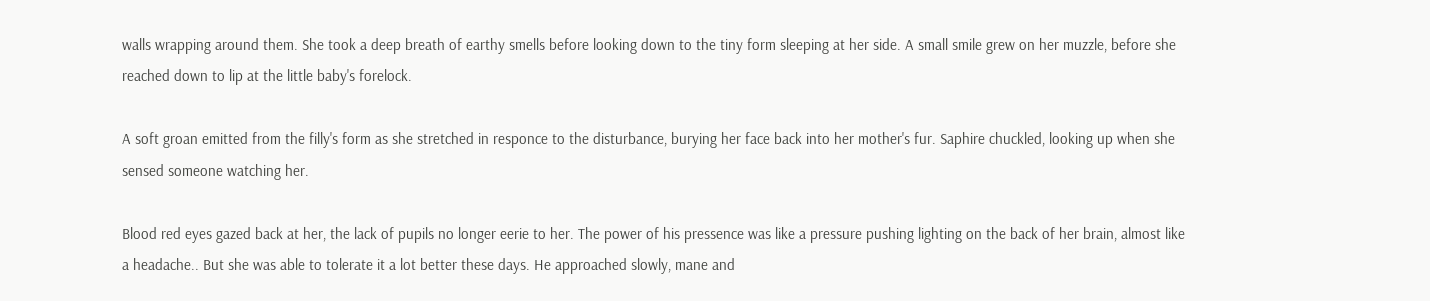walls wrapping around them. She took a deep breath of earthy smells before looking down to the tiny form sleeping at her side. A small smile grew on her muzzle, before she reached down to lip at the little baby's forelock.

A soft groan emitted from the filly's form as she stretched in responce to the disturbance, burying her face back into her mother's fur. Saphire chuckled, looking up when she sensed someone watching her.

Blood red eyes gazed back at her, the lack of pupils no longer eerie to her. The power of his pressence was like a pressure pushing lighting on the back of her brain, almost like a headache.. But she was able to tolerate it a lot better these days. He approached slowly, mane and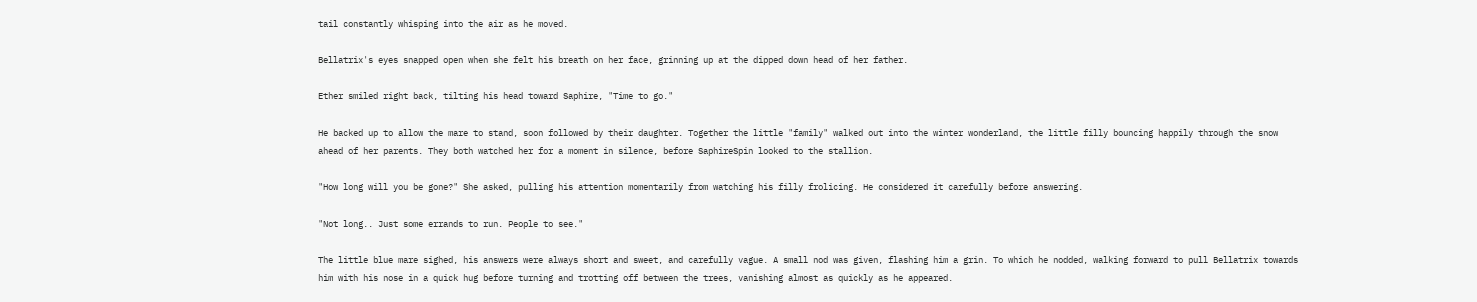tail constantly whisping into the air as he moved.

Bellatrix's eyes snapped open when she felt his breath on her face, grinning up at the dipped down head of her father.

Ether smiled right back, tilting his head toward Saphire, "Time to go."

He backed up to allow the mare to stand, soon followed by their daughter. Together the little "family" walked out into the winter wonderland, the little filly bouncing happily through the snow ahead of her parents. They both watched her for a moment in silence, before SaphireSpin looked to the stallion.

"How long will you be gone?" She asked, pulling his attention momentarily from watching his filly frolicing. He considered it carefully before answering.

"Not long.. Just some errands to run. People to see."

The little blue mare sighed, his answers were always short and sweet, and carefully vague. A small nod was given, flashing him a grin. To which he nodded, walking forward to pull Bellatrix towards him with his nose in a quick hug before turning and trotting off between the trees, vanishing almost as quickly as he appeared.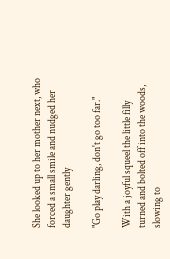She looked up to her mother next, who forced a small smile and nudged her daughter gently

"Go play darling, don't go too far."

With a joyful squeel the little filly turned and bolted off into the woods, slowing to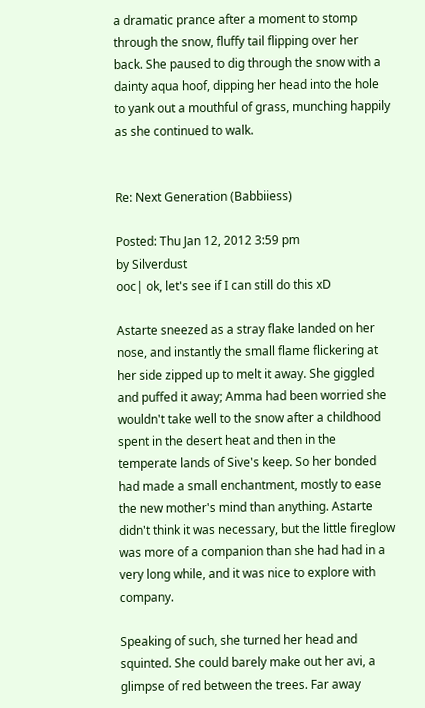a dramatic prance after a moment to stomp through the snow, fluffy tail flipping over her back. She paused to dig through the snow with a dainty aqua hoof, dipping her head into the hole to yank out a mouthful of grass, munching happily as she continued to walk.


Re: Next Generation (Babbiiess)

Posted: Thu Jan 12, 2012 3:59 pm
by Silverdust
ooc| ok, let's see if I can still do this xD

Astarte sneezed as a stray flake landed on her nose, and instantly the small flame flickering at her side zipped up to melt it away. She giggled and puffed it away; Amma had been worried she wouldn't take well to the snow after a childhood spent in the desert heat and then in the temperate lands of Sive's keep. So her bonded had made a small enchantment, mostly to ease the new mother's mind than anything. Astarte didn't think it was necessary, but the little fireglow was more of a companion than she had had in a very long while, and it was nice to explore with company.

Speaking of such, she turned her head and squinted. She could barely make out her avi, a glimpse of red between the trees. Far away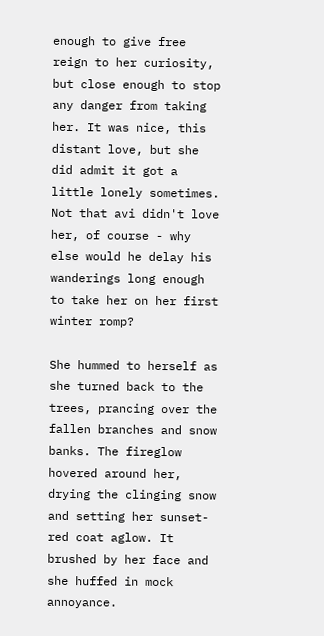enough to give free reign to her curiosity, but close enough to stop any danger from taking her. It was nice, this distant love, but she did admit it got a little lonely sometimes. Not that avi didn't love her, of course - why else would he delay his wanderings long enough to take her on her first winter romp?

She hummed to herself as she turned back to the trees, prancing over the fallen branches and snow banks. The fireglow hovered around her, drying the clinging snow and setting her sunset-red coat aglow. It brushed by her face and she huffed in mock annoyance.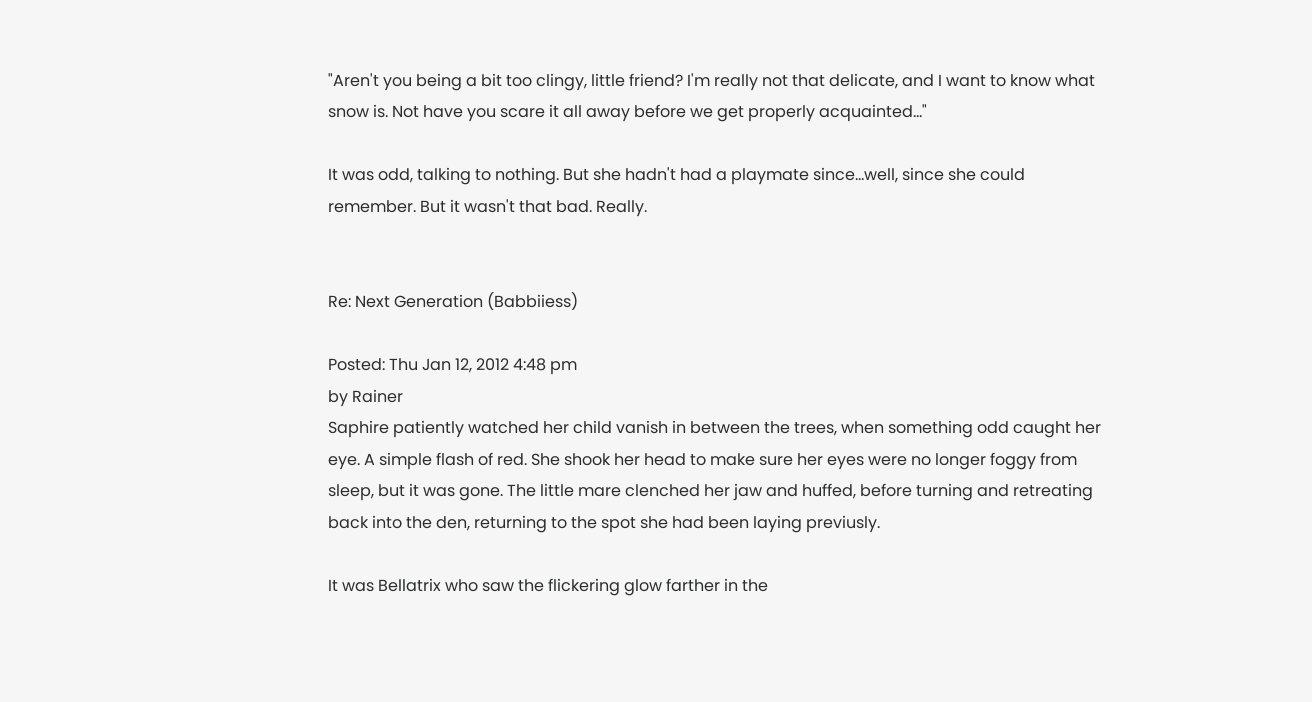"Aren't you being a bit too clingy, little friend? I'm really not that delicate, and I want to know what snow is. Not have you scare it all away before we get properly acquainted..."

It was odd, talking to nothing. But she hadn't had a playmate since...well, since she could remember. But it wasn't that bad. Really.


Re: Next Generation (Babbiiess)

Posted: Thu Jan 12, 2012 4:48 pm
by Rainer
Saphire patiently watched her child vanish in between the trees, when something odd caught her eye. A simple flash of red. She shook her head to make sure her eyes were no longer foggy from sleep, but it was gone. The little mare clenched her jaw and huffed, before turning and retreating back into the den, returning to the spot she had been laying previusly.

It was Bellatrix who saw the flickering glow farther in the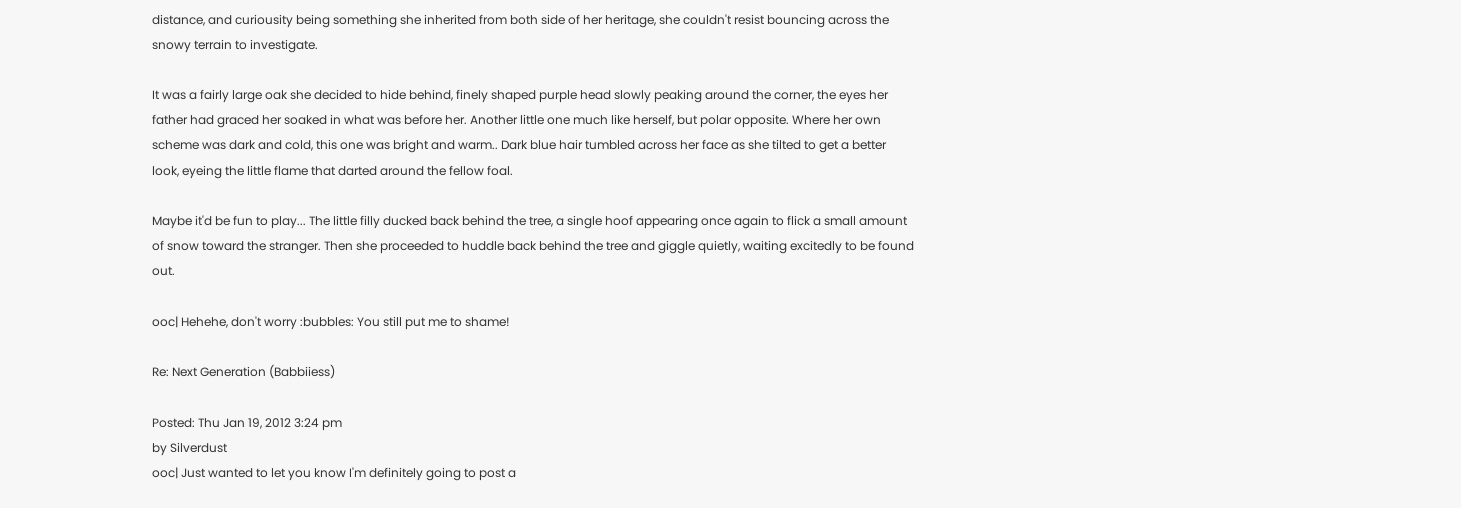distance, and curiousity being something she inherited from both side of her heritage, she couldn't resist bouncing across the snowy terrain to investigate.

It was a fairly large oak she decided to hide behind, finely shaped purple head slowly peaking around the corner, the eyes her father had graced her soaked in what was before her. Another little one much like herself, but polar opposite. Where her own scheme was dark and cold, this one was bright and warm.. Dark blue hair tumbled across her face as she tilted to get a better look, eyeing the little flame that darted around the fellow foal.

Maybe it'd be fun to play... The little filly ducked back behind the tree, a single hoof appearing once again to flick a small amount of snow toward the stranger. Then she proceeded to huddle back behind the tree and giggle quietly, waiting excitedly to be found out.

ooc| Hehehe, don't worry :bubbles: You still put me to shame!

Re: Next Generation (Babbiiess)

Posted: Thu Jan 19, 2012 3:24 pm
by Silverdust
ooc| Just wanted to let you know I'm definitely going to post a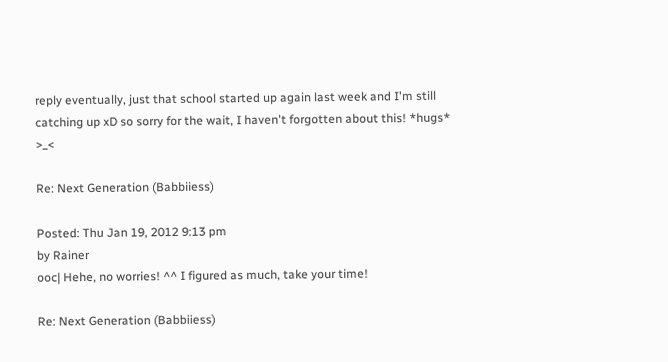reply eventually, just that school started up again last week and I'm still catching up xD so sorry for the wait, I haven't forgotten about this! *hugs* >_<

Re: Next Generation (Babbiiess)

Posted: Thu Jan 19, 2012 9:13 pm
by Rainer
ooc| Hehe, no worries! ^^ I figured as much, take your time!

Re: Next Generation (Babbiiess)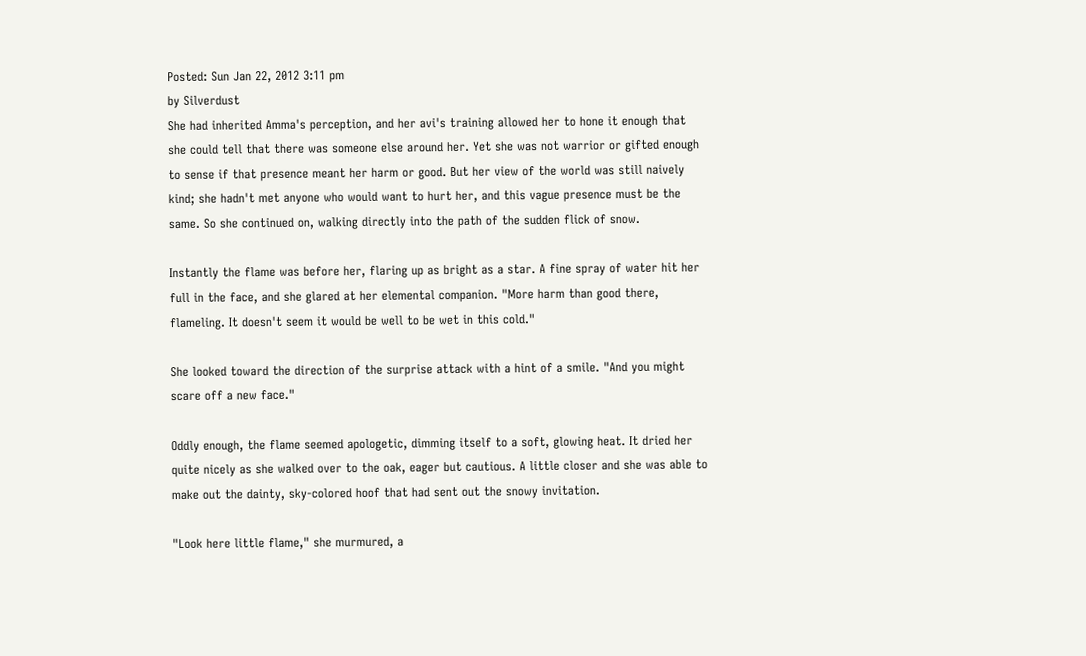Posted: Sun Jan 22, 2012 3:11 pm
by Silverdust
She had inherited Amma's perception, and her avi's training allowed her to hone it enough that she could tell that there was someone else around her. Yet she was not warrior or gifted enough to sense if that presence meant her harm or good. But her view of the world was still naively kind; she hadn't met anyone who would want to hurt her, and this vague presence must be the same. So she continued on, walking directly into the path of the sudden flick of snow.

Instantly the flame was before her, flaring up as bright as a star. A fine spray of water hit her full in the face, and she glared at her elemental companion. "More harm than good there, flameling. It doesn't seem it would be well to be wet in this cold."

She looked toward the direction of the surprise attack with a hint of a smile. "And you might scare off a new face."

Oddly enough, the flame seemed apologetic, dimming itself to a soft, glowing heat. It dried her quite nicely as she walked over to the oak, eager but cautious. A little closer and she was able to make out the dainty, sky-colored hoof that had sent out the snowy invitation.

"Look here little flame," she murmured, a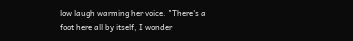low laugh warming her voice. "There's a foot here all by itself, I wonder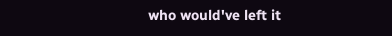who would've left it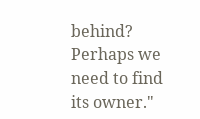behind? Perhaps we need to find its owner."